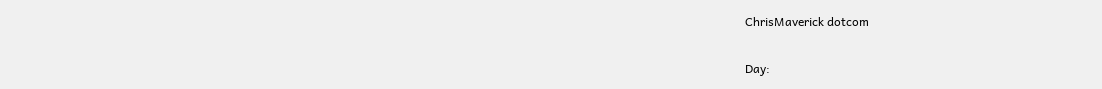ChrisMaverick dotcom

Day: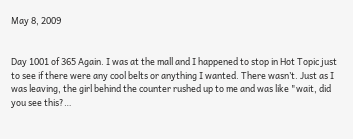May 8, 2009


Day 1001 of 365 Again. I was at the mall and I happened to stop in Hot Topic just to see if there were any cool belts or anything I wanted. There wasn’t. Just as I was leaving, the girl behind the counter rushed up to me and was like "wait, did you see this?…